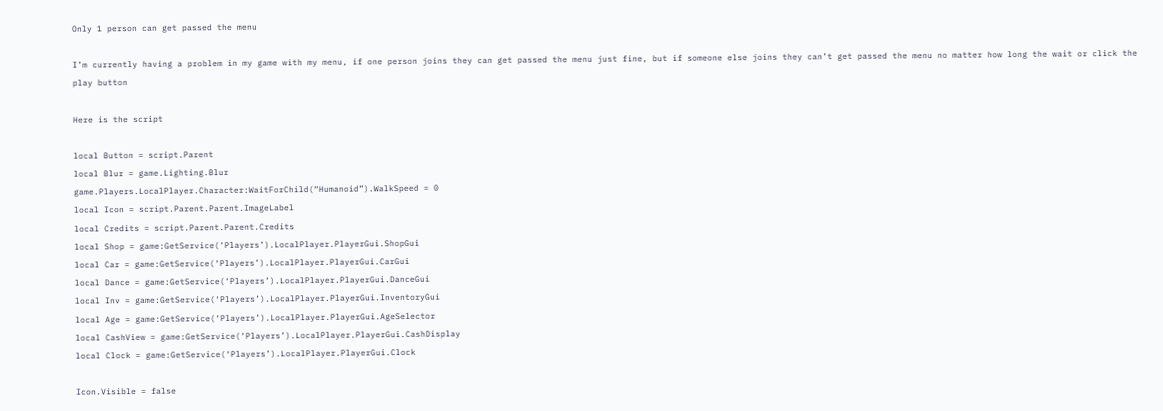Only 1 person can get passed the menu

I’m currently having a problem in my game with my menu, if one person joins they can get passed the menu just fine, but if someone else joins they can’t get passed the menu no matter how long the wait or click the play button

Here is the script

local Button = script.Parent
local Blur = game.Lighting.Blur
game.Players.LocalPlayer.Character:WaitForChild(“Humanoid”).WalkSpeed = 0
local Icon = script.Parent.Parent.ImageLabel
local Credits = script.Parent.Parent.Credits
local Shop = game:GetService(‘Players’).LocalPlayer.PlayerGui.ShopGui
local Car = game:GetService(‘Players’).LocalPlayer.PlayerGui.CarGui
local Dance = game:GetService(‘Players’).LocalPlayer.PlayerGui.DanceGui
local Inv = game:GetService(‘Players’).LocalPlayer.PlayerGui.InventoryGui
local Age = game:GetService(‘Players’).LocalPlayer.PlayerGui.AgeSelector
local CashView = game:GetService(‘Players’).LocalPlayer.PlayerGui.CashDisplay
local Clock = game:GetService(‘Players’).LocalPlayer.PlayerGui.Clock

Icon.Visible = false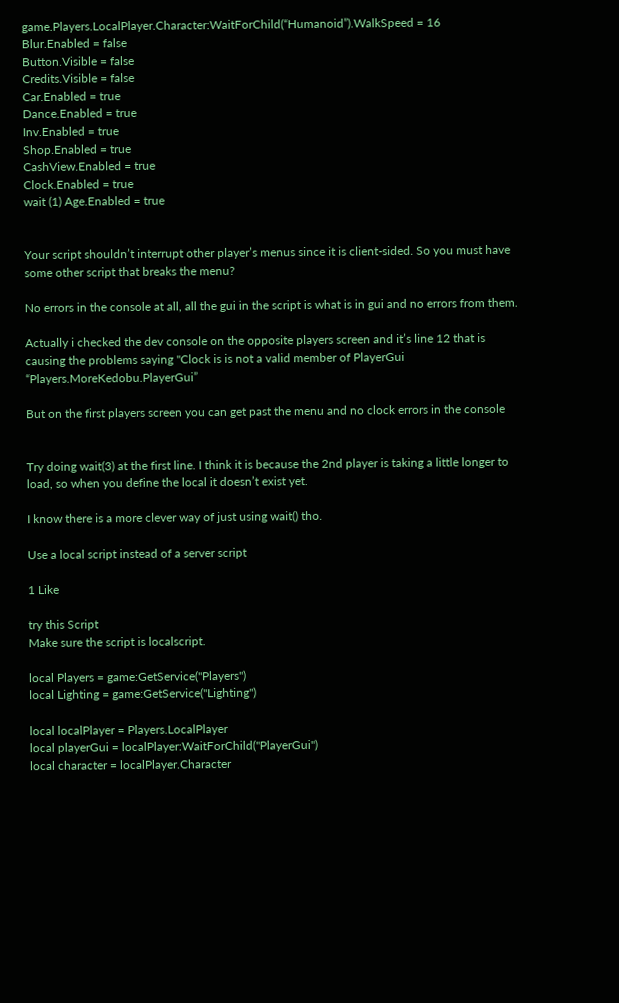game.Players.LocalPlayer.Character:WaitForChild(“Humanoid”).WalkSpeed = 16
Blur.Enabled = false
Button.Visible = false
Credits.Visible = false
Car.Enabled = true
Dance.Enabled = true
Inv.Enabled = true
Shop.Enabled = true
CashView.Enabled = true
Clock.Enabled = true
wait (1) Age.Enabled = true


Your script shouldn’t interrupt other player’s menus since it is client-sided. So you must have some other script that breaks the menu?

No errors in the console at all, all the gui in the script is what is in gui and no errors from them.

Actually i checked the dev console on the opposite players screen and it’s line 12 that is causing the problems saying "Clock is is not a valid member of PlayerGui “Players.MoreKedobu.PlayerGui”

But on the first players screen you can get past the menu and no clock errors in the console


Try doing wait(3) at the first line. I think it is because the 2nd player is taking a little longer to load, so when you define the local it doesn’t exist yet.

I know there is a more clever way of just using wait() tho.

Use a local script instead of a server script

1 Like

try this Script
Make sure the script is localscript.

local Players = game:GetService("Players")
local Lighting = game:GetService("Lighting")

local localPlayer = Players.LocalPlayer
local playerGui = localPlayer:WaitForChild("PlayerGui")
local character = localPlayer.Character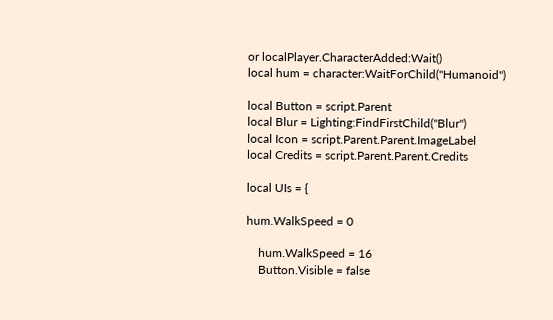or localPlayer.CharacterAdded:Wait()
local hum = character:WaitForChild("Humanoid")

local Button = script.Parent
local Blur = Lighting:FindFirstChild("Blur")
local Icon = script.Parent.Parent.ImageLabel
local Credits = script.Parent.Parent.Credits

local UIs = {

hum.WalkSpeed = 0

    hum.WalkSpeed = 16
    Button.Visible = false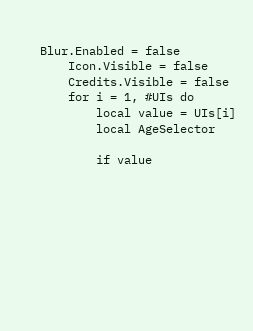Blur.Enabled = false
    Icon.Visible = false
    Credits.Visible = false
    for i = 1, #UIs do
        local value = UIs[i]
        local AgeSelector

        if value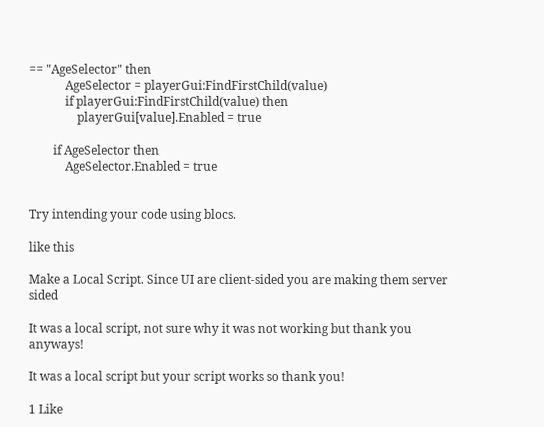== "AgeSelector" then
            AgeSelector = playerGui:FindFirstChild(value)
            if playerGui:FindFirstChild(value) then
                playerGui[value].Enabled = true

        if AgeSelector then
            AgeSelector.Enabled = true


Try intending your code using blocs.

like this

Make a Local Script. Since UI are client-sided you are making them server sided

It was a local script, not sure why it was not working but thank you anyways!

It was a local script but your script works so thank you!

1 Like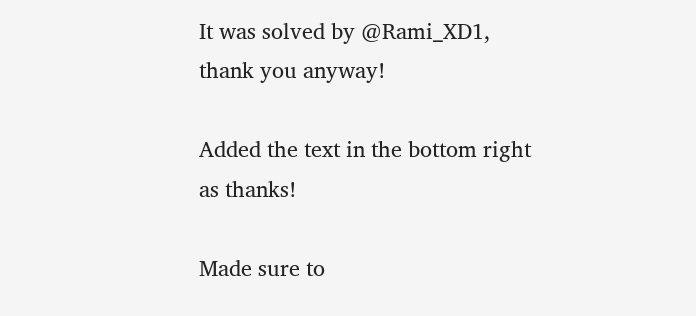It was solved by @Rami_XD1, thank you anyway!

Added the text in the bottom right as thanks!

Made sure to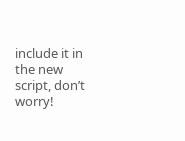include it in the new script, don’t worry!